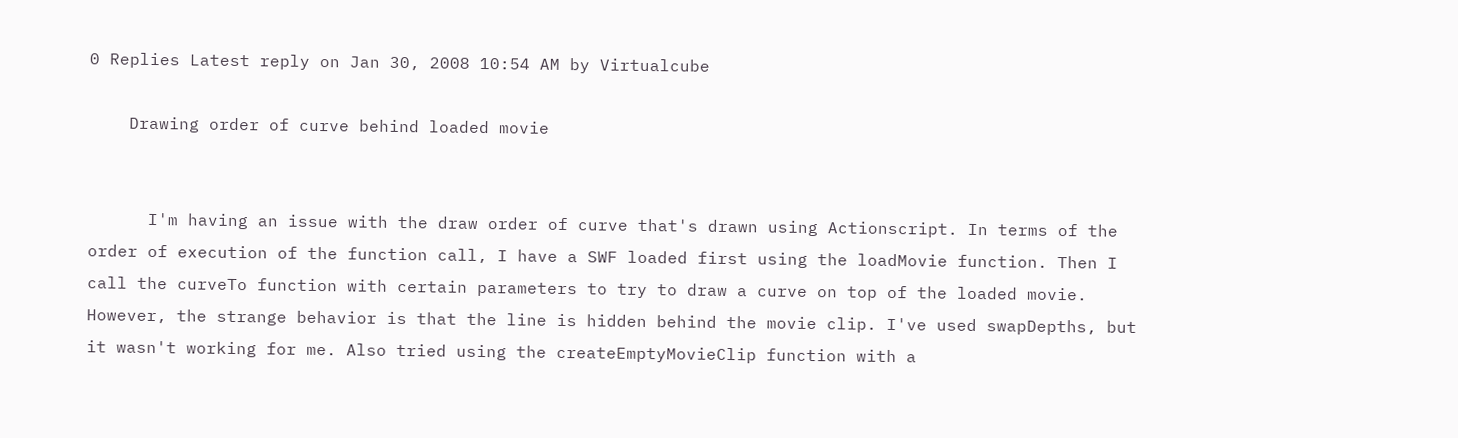0 Replies Latest reply on Jan 30, 2008 10:54 AM by Virtualcube

    Drawing order of curve behind loaded movie


      I'm having an issue with the draw order of curve that's drawn using Actionscript. In terms of the order of execution of the function call, I have a SWF loaded first using the loadMovie function. Then I call the curveTo function with certain parameters to try to draw a curve on top of the loaded movie. However, the strange behavior is that the line is hidden behind the movie clip. I've used swapDepths, but it wasn't working for me. Also tried using the createEmptyMovieClip function with a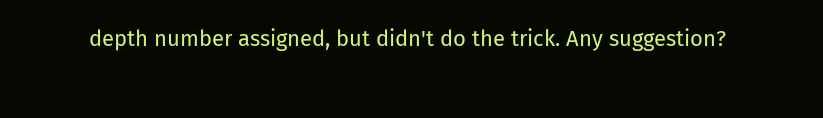depth number assigned, but didn't do the trick. Any suggestion?